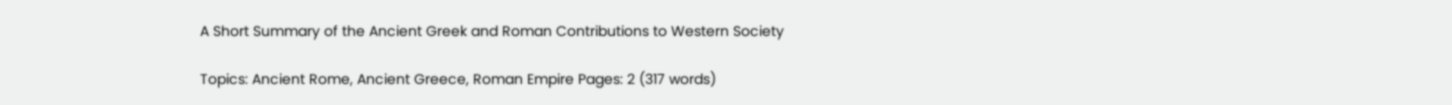A Short Summary of the Ancient Greek and Roman Contributions to Western Society

Topics: Ancient Rome, Ancient Greece, Roman Empire Pages: 2 (317 words)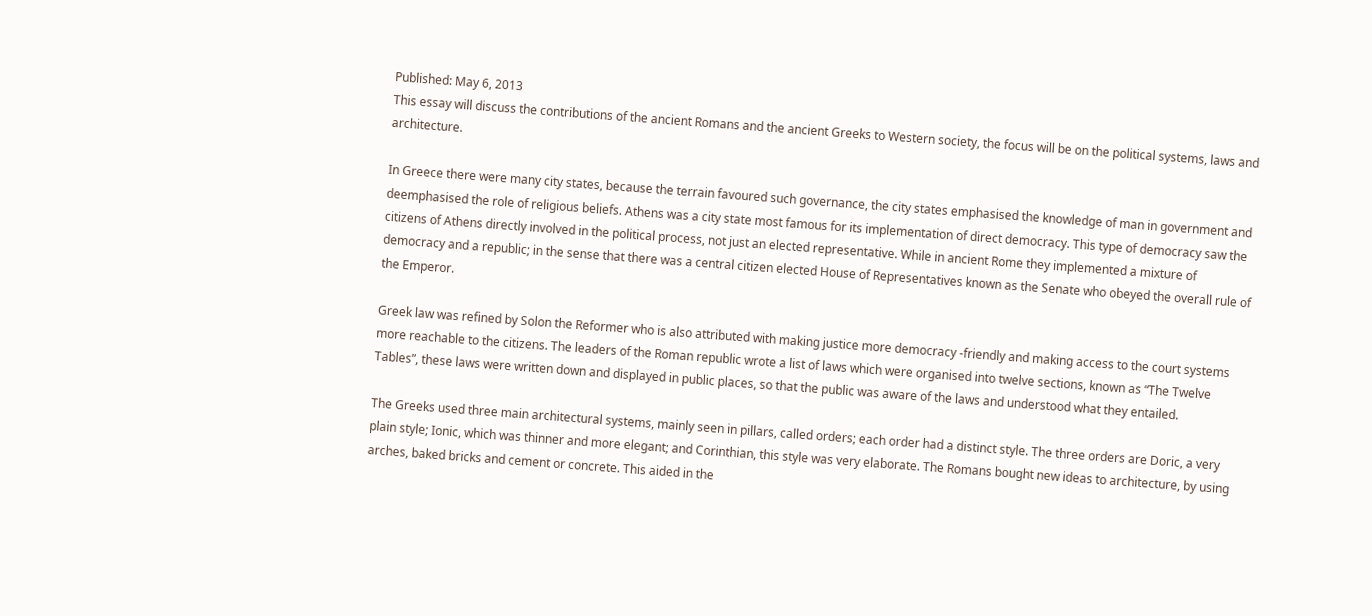Published: May 6, 2013
This essay will discuss the contributions of the ancient Romans and the ancient Greeks to Western society, the focus will be on the political systems, laws and architecture.

In Greece there were many city states, because the terrain favoured such governance, the city states emphasised the knowledge of man in government and deemphasised the role of religious beliefs. Athens was a city state most famous for its implementation of direct democracy. This type of democracy saw the citizens of Athens directly involved in the political process, not just an elected representative. While in ancient Rome they implemented a mixture of democracy and a republic; in the sense that there was a central citizen elected House of Representatives known as the Senate who obeyed the overall rule of the Emperor.

Greek law was refined by Solon the Reformer who is also attributed with making justice more democracy -friendly and making access to the court systems more reachable to the citizens. The leaders of the Roman republic wrote a list of laws which were organised into twelve sections, known as “The Twelve Tables”, these laws were written down and displayed in public places, so that the public was aware of the laws and understood what they entailed.

The Greeks used three main architectural systems, mainly seen in pillars, called orders; each order had a distinct style. The three orders are Doric, a very plain style; Ionic, which was thinner and more elegant; and Corinthian, this style was very elaborate. The Romans bought new ideas to architecture, by using arches, baked bricks and cement or concrete. This aided in the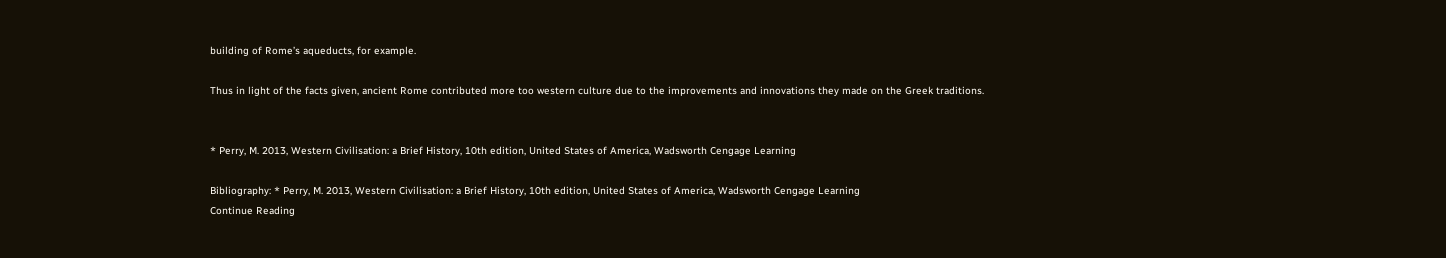building of Rome’s aqueducts, for example.

Thus in light of the facts given, ancient Rome contributed more too western culture due to the improvements and innovations they made on the Greek traditions.


* Perry, M. 2013, Western Civilisation: a Brief History, 10th edition, United States of America, Wadsworth Cengage Learning

Bibliography: * Perry, M. 2013, Western Civilisation: a Brief History, 10th edition, United States of America, Wadsworth Cengage Learning
Continue Reading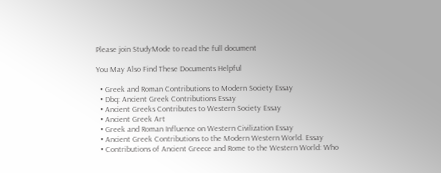Please join StudyMode to read the full document

You May Also Find These Documents Helpful

  • Greek and Roman Contributions to Modern Society Essay
  • Dbq: Ancient Greek Contributions Essay
  • Ancient Greeks Contributes to Western Society Essay
  • Ancient Greek Art
  • Greek and Roman Influence on Western Civilization Essay
  • Ancient Greek Contributions to the Modern Western World. Essay
  • Contributions of Ancient Greece and Rome to the Western World: Who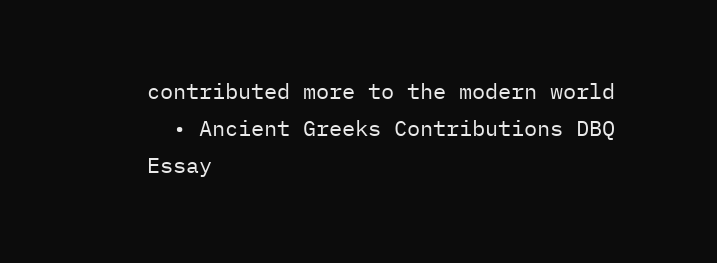contributed more to the modern world
  • Ancient Greeks Contributions DBQ Essay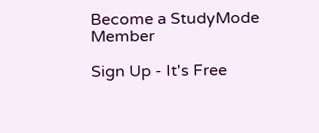Become a StudyMode Member

Sign Up - It's Free